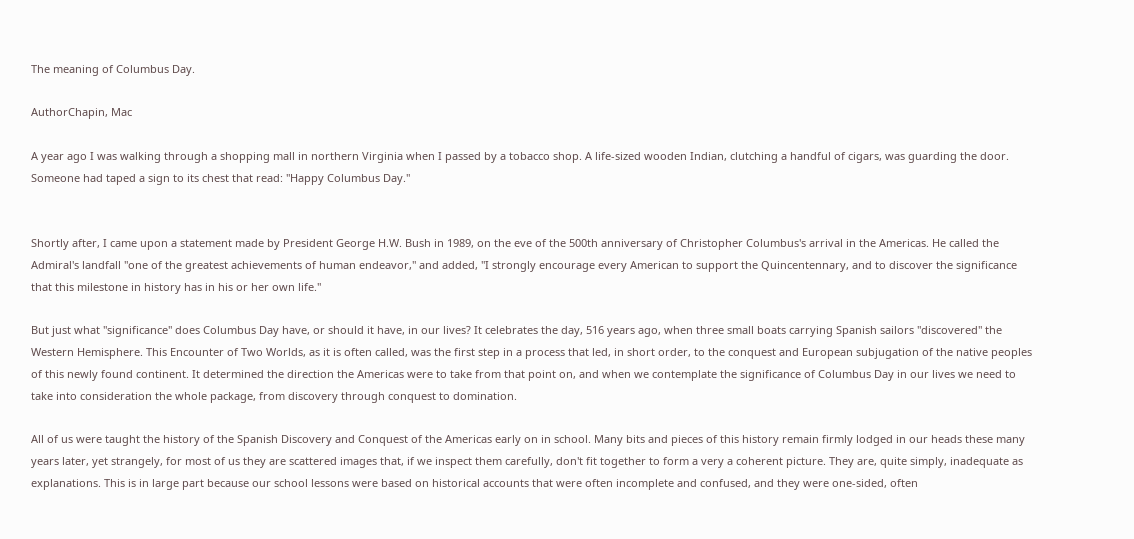The meaning of Columbus Day.

AuthorChapin, Mac

A year ago I was walking through a shopping mall in northern Virginia when I passed by a tobacco shop. A life-sized wooden Indian, clutching a handful of cigars, was guarding the door. Someone had taped a sign to its chest that read: "Happy Columbus Day."


Shortly after, I came upon a statement made by President George H.W. Bush in 1989, on the eve of the 500th anniversary of Christopher Columbus's arrival in the Americas. He called the Admiral's landfall "one of the greatest achievements of human endeavor," and added, "I strongly encourage every American to support the Quincentennary, and to discover the significance that this milestone in history has in his or her own life."

But just what "significance" does Columbus Day have, or should it have, in our lives? It celebrates the day, 516 years ago, when three small boats carrying Spanish sailors "discovered" the Western Hemisphere. This Encounter of Two Worlds, as it is often called, was the first step in a process that led, in short order, to the conquest and European subjugation of the native peoples of this newly found continent. It determined the direction the Americas were to take from that point on, and when we contemplate the significance of Columbus Day in our lives we need to take into consideration the whole package, from discovery through conquest to domination.

All of us were taught the history of the Spanish Discovery and Conquest of the Americas early on in school. Many bits and pieces of this history remain firmly lodged in our heads these many years later, yet strangely, for most of us they are scattered images that, if we inspect them carefully, don't fit together to form a very a coherent picture. They are, quite simply, inadequate as explanations. This is in large part because our school lessons were based on historical accounts that were often incomplete and confused, and they were one-sided, often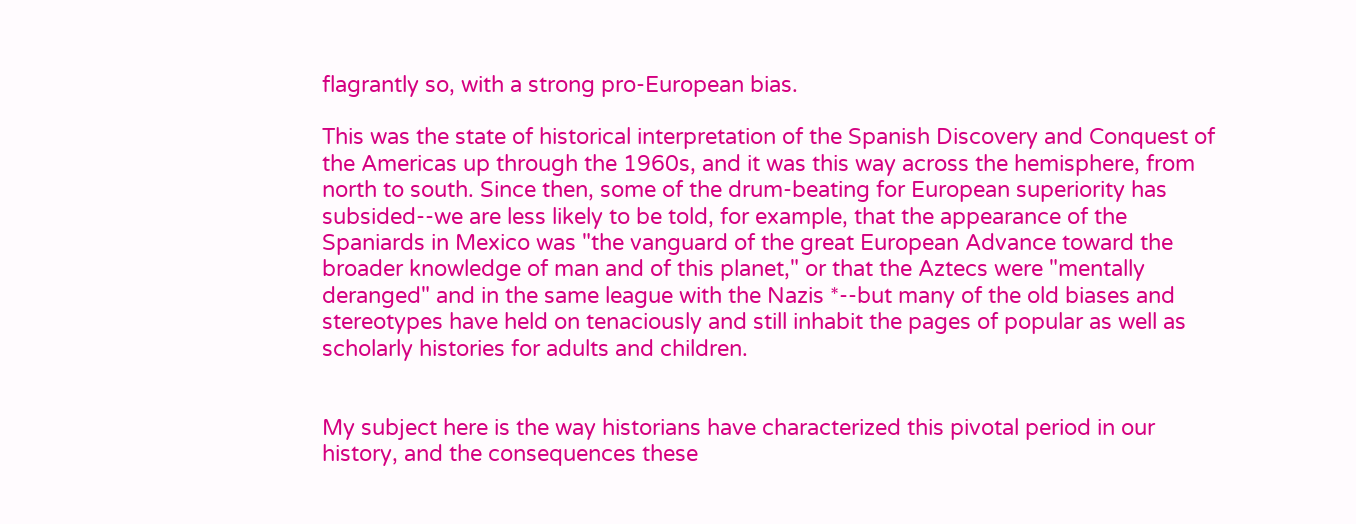flagrantly so, with a strong pro-European bias.

This was the state of historical interpretation of the Spanish Discovery and Conquest of the Americas up through the 1960s, and it was this way across the hemisphere, from north to south. Since then, some of the drum-beating for European superiority has subsided--we are less likely to be told, for example, that the appearance of the Spaniards in Mexico was "the vanguard of the great European Advance toward the broader knowledge of man and of this planet," or that the Aztecs were "mentally deranged" and in the same league with the Nazis *--but many of the old biases and stereotypes have held on tenaciously and still inhabit the pages of popular as well as scholarly histories for adults and children.


My subject here is the way historians have characterized this pivotal period in our history, and the consequences these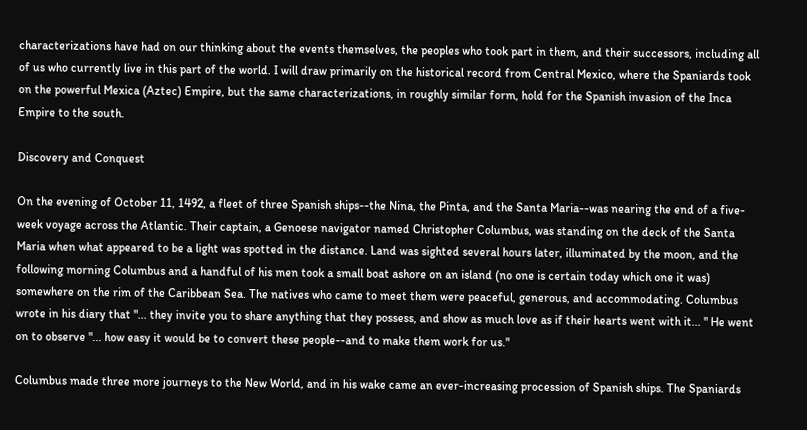characterizations have had on our thinking about the events themselves, the peoples who took part in them, and their successors, including all of us who currently live in this part of the world. I will draw primarily on the historical record from Central Mexico, where the Spaniards took on the powerful Mexica (Aztec) Empire, but the same characterizations, in roughly similar form, hold for the Spanish invasion of the Inca Empire to the south.

Discovery and Conquest

On the evening of October 11, 1492, a fleet of three Spanish ships--the Nina, the Pinta, and the Santa Maria--was nearing the end of a five-week voyage across the Atlantic. Their captain, a Genoese navigator named Christopher Columbus, was standing on the deck of the Santa Maria when what appeared to be a light was spotted in the distance. Land was sighted several hours later, illuminated by the moon, and the following morning Columbus and a handful of his men took a small boat ashore on an island (no one is certain today which one it was) somewhere on the rim of the Caribbean Sea. The natives who came to meet them were peaceful, generous, and accommodating. Columbus wrote in his diary that "... they invite you to share anything that they possess, and show as much love as if their hearts went with it... " He went on to observe "... how easy it would be to convert these people--and to make them work for us."

Columbus made three more journeys to the New World, and in his wake came an ever-increasing procession of Spanish ships. The Spaniards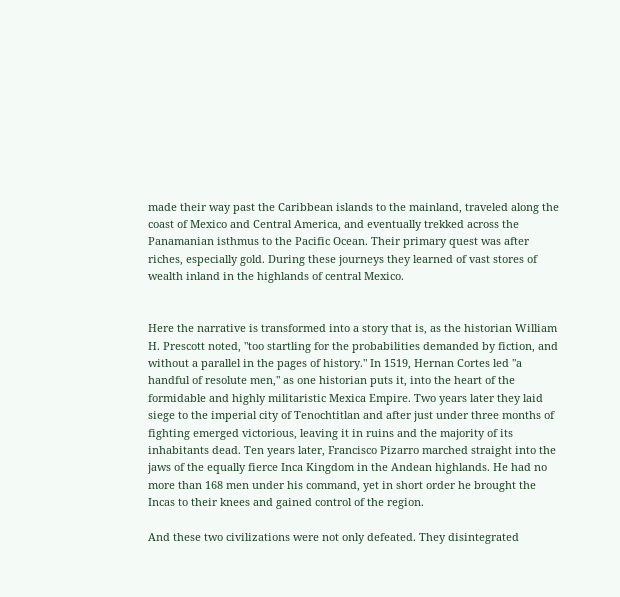made their way past the Caribbean islands to the mainland, traveled along the coast of Mexico and Central America, and eventually trekked across the Panamanian isthmus to the Pacific Ocean. Their primary quest was after riches, especially gold. During these journeys they learned of vast stores of wealth inland in the highlands of central Mexico.


Here the narrative is transformed into a story that is, as the historian William H. Prescott noted, "too startling for the probabilities demanded by fiction, and without a parallel in the pages of history." In 1519, Hernan Cortes led "a handful of resolute men," as one historian puts it, into the heart of the formidable and highly militaristic Mexica Empire. Two years later they laid siege to the imperial city of Tenochtitlan and after just under three months of fighting emerged victorious, leaving it in ruins and the majority of its inhabitants dead. Ten years later, Francisco Pizarro marched straight into the jaws of the equally fierce Inca Kingdom in the Andean highlands. He had no more than 168 men under his command, yet in short order he brought the Incas to their knees and gained control of the region.

And these two civilizations were not only defeated. They disintegrated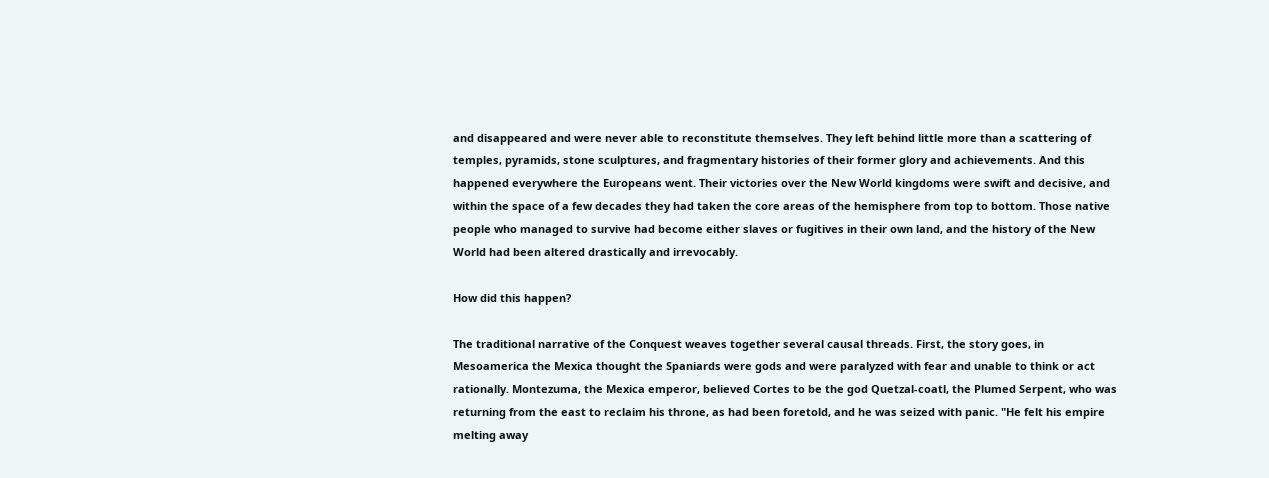and disappeared and were never able to reconstitute themselves. They left behind little more than a scattering of temples, pyramids, stone sculptures, and fragmentary histories of their former glory and achievements. And this happened everywhere the Europeans went. Their victories over the New World kingdoms were swift and decisive, and within the space of a few decades they had taken the core areas of the hemisphere from top to bottom. Those native people who managed to survive had become either slaves or fugitives in their own land, and the history of the New World had been altered drastically and irrevocably.

How did this happen?

The traditional narrative of the Conquest weaves together several causal threads. First, the story goes, in Mesoamerica the Mexica thought the Spaniards were gods and were paralyzed with fear and unable to think or act rationally. Montezuma, the Mexica emperor, believed Cortes to be the god Quetzal-coatl, the Plumed Serpent, who was returning from the east to reclaim his throne, as had been foretold, and he was seized with panic. "He felt his empire melting away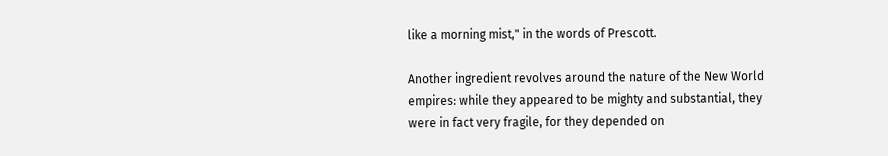like a morning mist," in the words of Prescott.

Another ingredient revolves around the nature of the New World empires: while they appeared to be mighty and substantial, they were in fact very fragile, for they depended on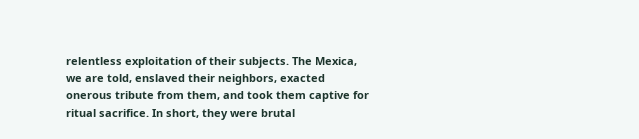relentless exploitation of their subjects. The Mexica, we are told, enslaved their neighbors, exacted onerous tribute from them, and took them captive for ritual sacrifice. In short, they were brutal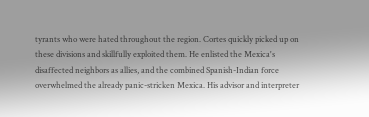tyrants who were hated throughout the region. Cortes quickly picked up on these divisions and skillfully exploited them. He enlisted the Mexica's disaffected neighbors as allies, and the combined Spanish-Indian force overwhelmed the already panic-stricken Mexica. His advisor and interpreter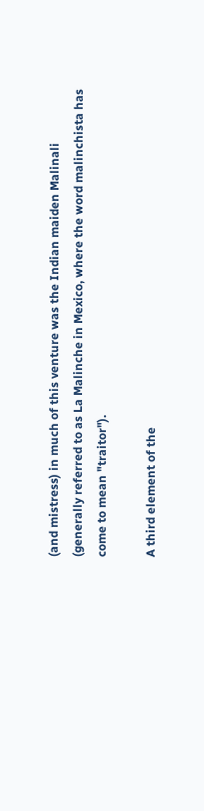(and mistress) in much of this venture was the Indian maiden Malinali (generally referred to as La Malinche in Mexico, where the word malinchista has come to mean "traitor").

A third element of the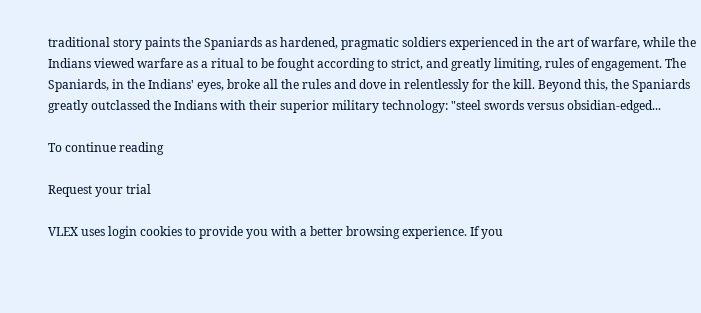traditional story paints the Spaniards as hardened, pragmatic soldiers experienced in the art of warfare, while the Indians viewed warfare as a ritual to be fought according to strict, and greatly limiting, rules of engagement. The Spaniards, in the Indians' eyes, broke all the rules and dove in relentlessly for the kill. Beyond this, the Spaniards greatly outclassed the Indians with their superior military technology: "steel swords versus obsidian-edged...

To continue reading

Request your trial

VLEX uses login cookies to provide you with a better browsing experience. If you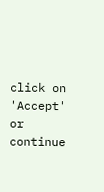click on 'Accept' or continue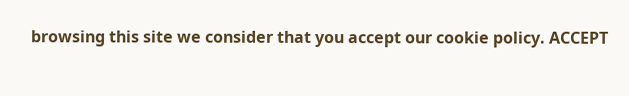browsing this site we consider that you accept our cookie policy. ACCEPT